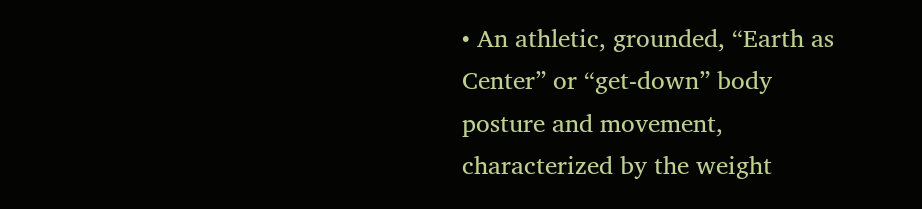• An athletic, grounded, “Earth as Center” or “get-down” body posture and movement, characterized by the weight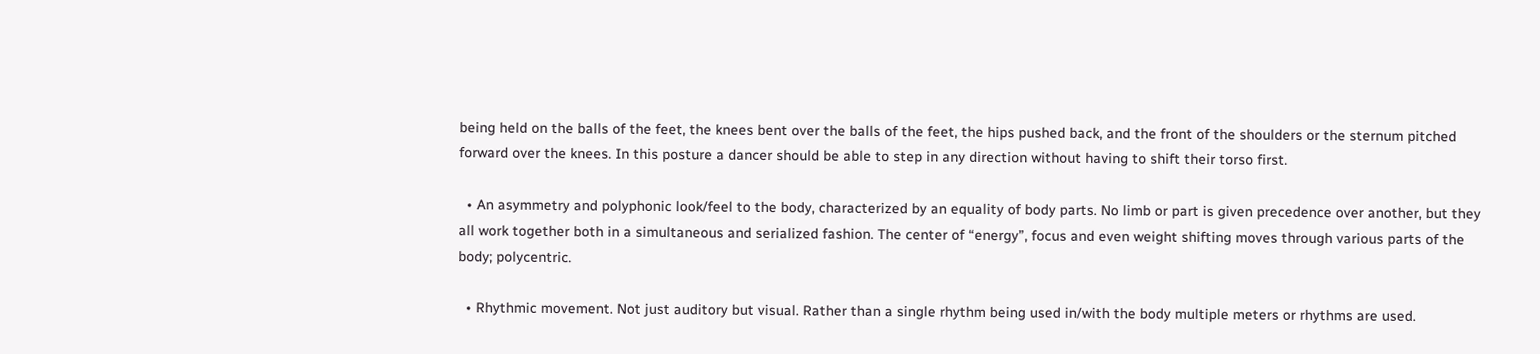being held on the balls of the feet, the knees bent over the balls of the feet, the hips pushed back, and the front of the shoulders or the sternum pitched forward over the knees. In this posture a dancer should be able to step in any direction without having to shift their torso first.

  • An asymmetry and polyphonic look/feel to the body, characterized by an equality of body parts. No limb or part is given precedence over another, but they all work together both in a simultaneous and serialized fashion. The center of “energy”, focus and even weight shifting moves through various parts of the body; polycentric.

  • Rhythmic movement. Not just auditory but visual. Rather than a single rhythm being used in/with the body multiple meters or rhythms are used.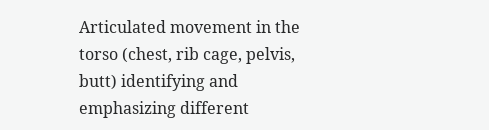Articulated movement in the torso (chest, rib cage, pelvis, butt) identifying and emphasizing different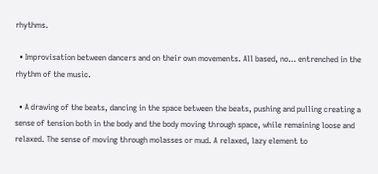rhythms.

  • Improvisation between dancers and on their own movements. All based, no… entrenched in the rhythm of the music.

  • A drawing of the beats, dancing in the space between the beats, pushing and pulling creating a sense of tension both in the body and the body moving through space, while remaining loose and relaxed. The sense of moving through molasses or mud. A relaxed, lazy element to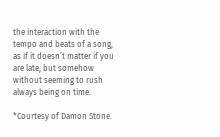the interaction with the tempo and beats of a song, as if it doesn’t matter if you are late, but somehow without seeming to rush always being on time.

*Courtesy of Damon Stone.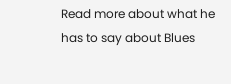Read more about what he has to say about Blues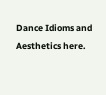Dance Idioms and Aesthetics here.